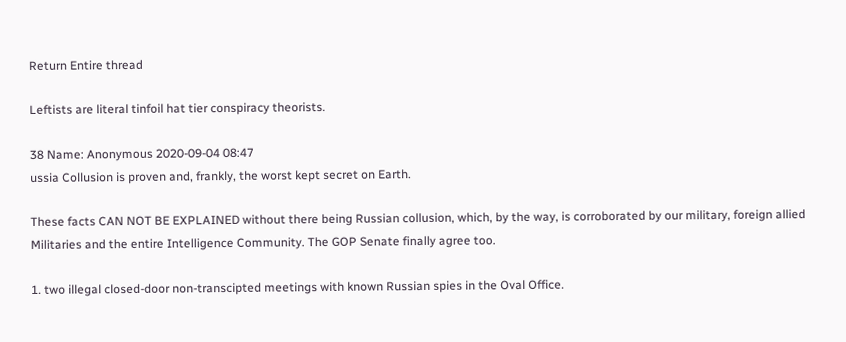Return Entire thread

Leftists are literal tinfoil hat tier conspiracy theorists.

38 Name: Anonymous 2020-09-04 08:47
ussia Collusion is proven and, frankly, the worst kept secret on Earth.

These facts CAN NOT BE EXPLAINED without there being Russian collusion, which, by the way, is corroborated by our military, foreign allied Militaries and the entire Intelligence Community. The GOP Senate finally agree too.

1. two illegal closed-door non-transcipted meetings with known Russian spies in the Oval Office.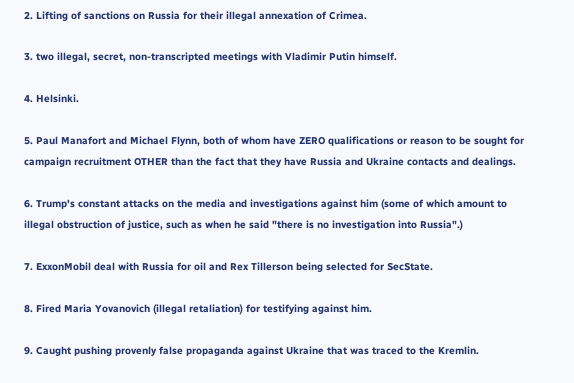2. Lifting of sanctions on Russia for their illegal annexation of Crimea.

3. two illegal, secret, non-transcripted meetings with Vladimir Putin himself.

4. Helsinki.

5. Paul Manafort and Michael Flynn, both of whom have ZERO qualifications or reason to be sought for campaign recruitment OTHER than the fact that they have Russia and Ukraine contacts and dealings.

6. Trump's constant attacks on the media and investigations against him (some of which amount to illegal obstruction of justice, such as when he said "there is no investigation into Russia".)

7. ExxonMobil deal with Russia for oil and Rex Tillerson being selected for SecState.

8. Fired Maria Yovanovich (illegal retaliation) for testifying against him.

9. Caught pushing provenly false propaganda against Ukraine that was traced to the Kremlin.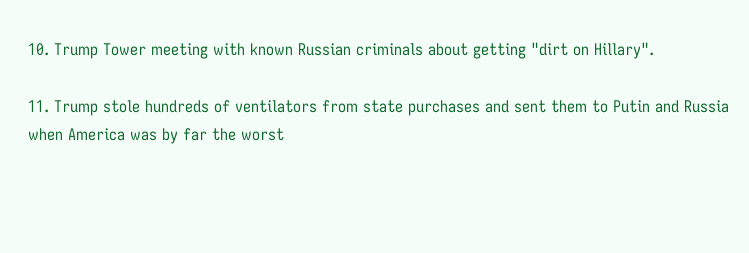10. Trump Tower meeting with known Russian criminals about getting "dirt on Hillary".

11. Trump stole hundreds of ventilators from state purchases and sent them to Putin and Russia when America was by far the worst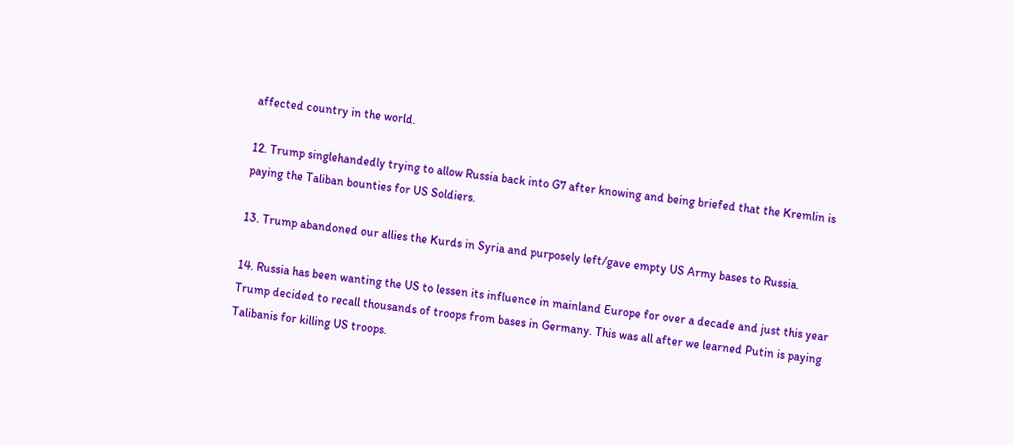affected country in the world.

12. Trump singlehandedly trying to allow Russia back into G7 after knowing and being briefed that the Kremlin is paying the Taliban bounties for US Soldiers.

13. Trump abandoned our allies the Kurds in Syria and purposely left/gave empty US Army bases to Russia.

14. Russia has been wanting the US to lessen its influence in mainland Europe for over a decade and just this year Trump decided to recall thousands of troops from bases in Germany. This was all after we learned Putin is paying Talibanis for killing US troops.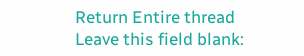Return Entire thread
Leave this field blank: